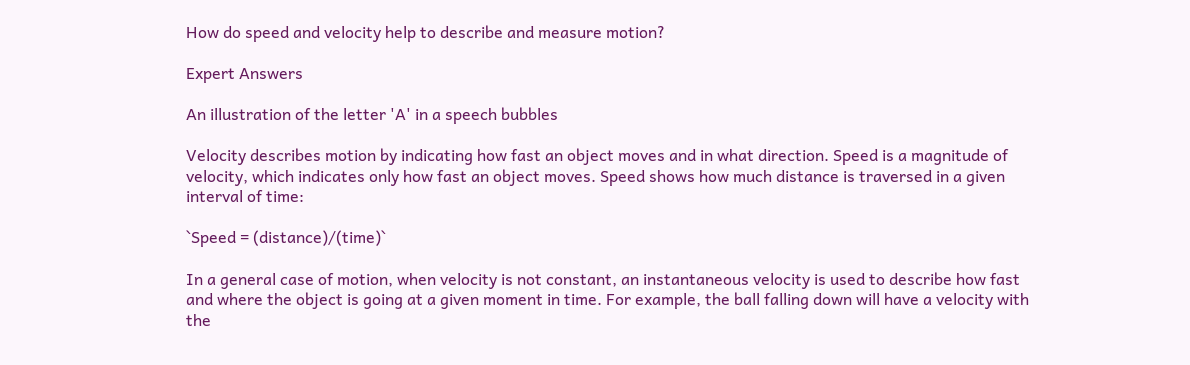How do speed and velocity help to describe and measure motion?

Expert Answers

An illustration of the letter 'A' in a speech bubbles

Velocity describes motion by indicating how fast an object moves and in what direction. Speed is a magnitude of velocity, which indicates only how fast an object moves. Speed shows how much distance is traversed in a given interval of time:

`Speed = (distance)/(time)`

In a general case of motion, when velocity is not constant, an instantaneous velocity is used to describe how fast and where the object is going at a given moment in time. For example, the ball falling down will have a velocity with the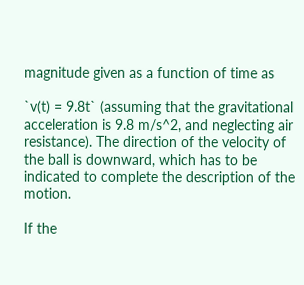magnitude given as a function of time as

`v(t) = 9.8t` (assuming that the gravitational acceleration is 9.8 m/s^2, and neglecting air resistance). The direction of the velocity of the ball is downward, which has to be indicated to complete the description of the motion.

If the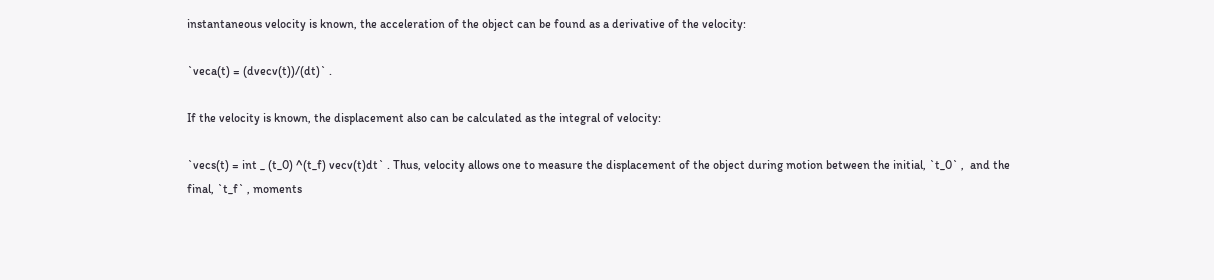instantaneous velocity is known, the acceleration of the object can be found as a derivative of the velocity:

`veca(t) = (dvecv(t))/(dt)` .

If the velocity is known, the displacement also can be calculated as the integral of velocity:

`vecs(t) = int _ (t_0) ^(t_f) vecv(t)dt` . Thus, velocity allows one to measure the displacement of the object during motion between the initial, `t_0` ,  and the final, `t_f` , moments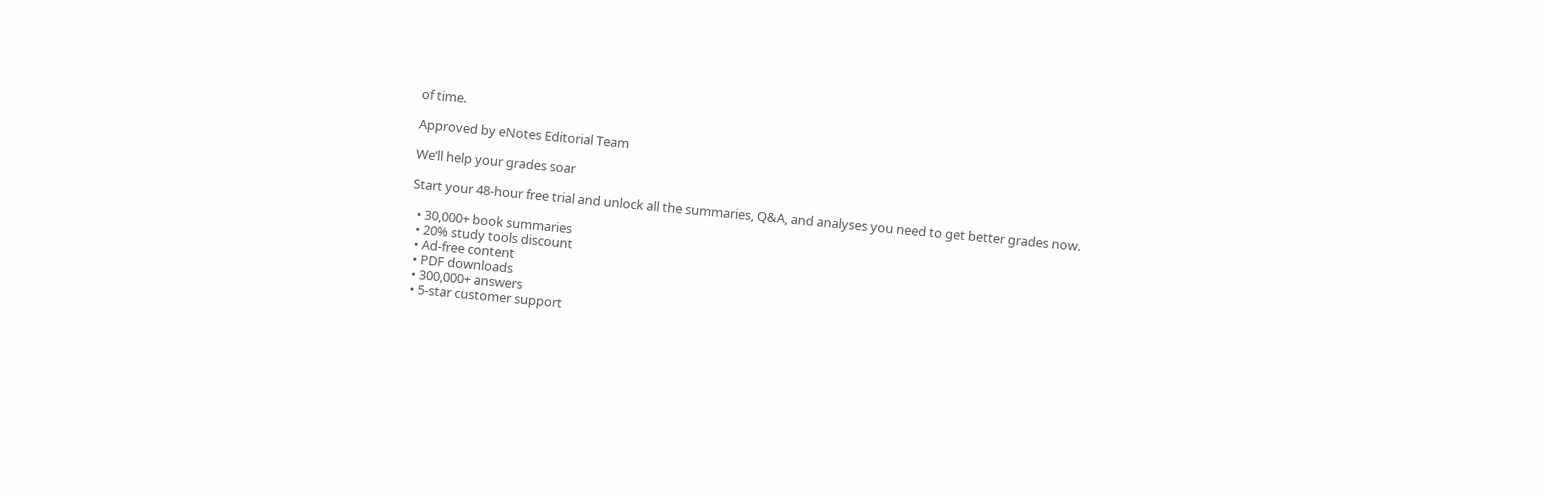of time.

Approved by eNotes Editorial Team

We’ll help your grades soar

Start your 48-hour free trial and unlock all the summaries, Q&A, and analyses you need to get better grades now.

  • 30,000+ book summaries
  • 20% study tools discount
  • Ad-free content
  • PDF downloads
  • 300,000+ answers
  • 5-star customer support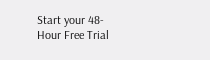Start your 48-Hour Free Trial